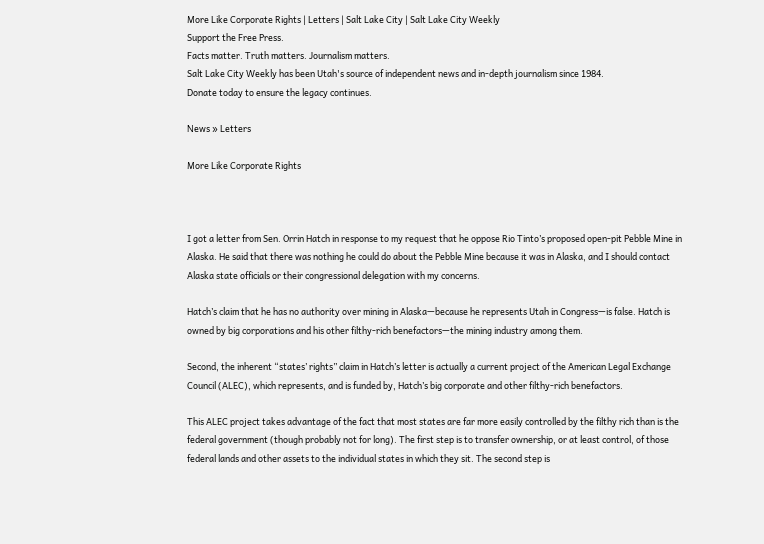More Like Corporate Rights | Letters | Salt Lake City | Salt Lake City Weekly
Support the Free Press.
Facts matter. Truth matters. Journalism matters.
Salt Lake City Weekly has been Utah's source of independent news and in-depth journalism since 1984.
Donate today to ensure the legacy continues.

News » Letters

More Like Corporate Rights



I got a letter from Sen. Orrin Hatch in response to my request that he oppose Rio Tinto’s proposed open-pit Pebble Mine in Alaska. He said that there was nothing he could do about the Pebble Mine because it was in Alaska, and I should contact Alaska state officials or their congressional delegation with my concerns.

Hatch’s claim that he has no authority over mining in Alaska—because he represents Utah in Congress—is false. Hatch is owned by big corporations and his other filthy-rich benefactors—the mining industry among them.

Second, the inherent “states’ rights” claim in Hatch’s letter is actually a current project of the American Legal Exchange Council (ALEC), which represents, and is funded by, Hatch’s big corporate and other filthy-rich benefactors.

This ALEC project takes advantage of the fact that most states are far more easily controlled by the filthy rich than is the federal government (though probably not for long). The first step is to transfer ownership, or at least control, of those federal lands and other assets to the individual states in which they sit. The second step is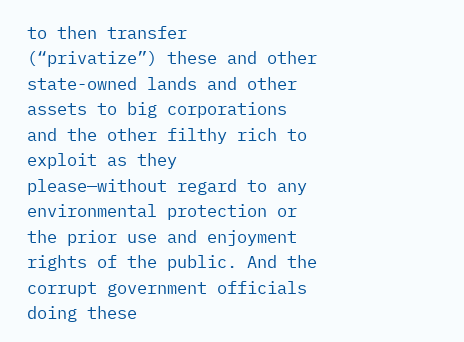to then transfer (“privatize”) these and other state-owned lands and other assets to big corporations and the other filthy rich to exploit as they please—without regard to any environmental protection or the prior use and enjoyment rights of the public. And the corrupt government officials doing these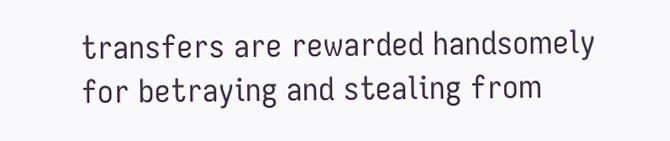transfers are rewarded handsomely for betraying and stealing from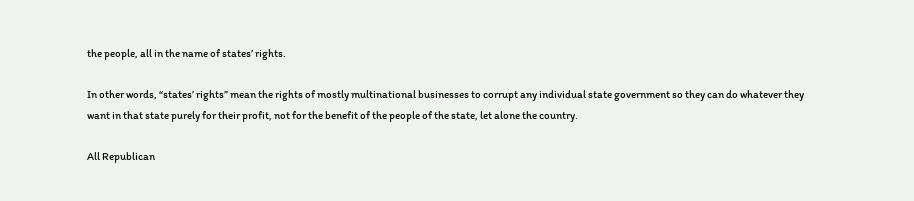the people, all in the name of states’ rights.

In other words, “states’ rights” mean the rights of mostly multinational businesses to corrupt any individual state government so they can do whatever they want in that state purely for their profit, not for the benefit of the people of the state, let alone the country.

All Republican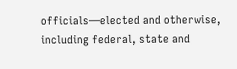officials—elected and otherwise, including federal, state and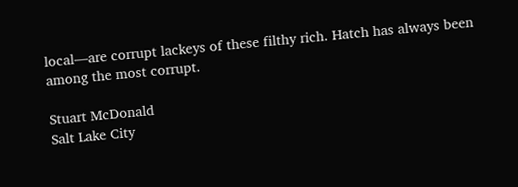local—are corrupt lackeys of these filthy rich. Hatch has always been among the most corrupt.

Stuart McDonald
Salt Lake City